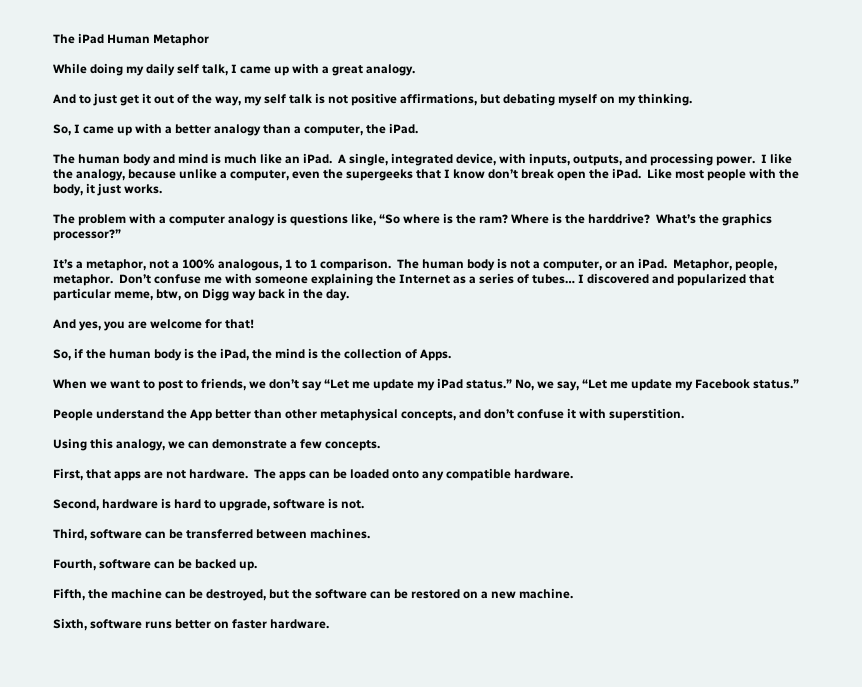The iPad Human Metaphor

While doing my daily self talk, I came up with a great analogy.

And to just get it out of the way, my self talk is not positive affirmations, but debating myself on my thinking.

So, I came up with a better analogy than a computer, the iPad.

The human body and mind is much like an iPad.  A single, integrated device, with inputs, outputs, and processing power.  I like the analogy, because unlike a computer, even the supergeeks that I know don’t break open the iPad.  Like most people with the body, it just works.

The problem with a computer analogy is questions like, “So where is the ram? Where is the harddrive?  What’s the graphics processor?”

It’s a metaphor, not a 100% analogous, 1 to 1 comparison.  The human body is not a computer, or an iPad.  Metaphor, people, metaphor.  Don’t confuse me with someone explaining the Internet as a series of tubes… I discovered and popularized that particular meme, btw, on Digg way back in the day.

And yes, you are welcome for that!

So, if the human body is the iPad, the mind is the collection of Apps.

When we want to post to friends, we don’t say “Let me update my iPad status.” No, we say, “Let me update my Facebook status.”

People understand the App better than other metaphysical concepts, and don’t confuse it with superstition.

Using this analogy, we can demonstrate a few concepts.

First, that apps are not hardware.  The apps can be loaded onto any compatible hardware.

Second, hardware is hard to upgrade, software is not.

Third, software can be transferred between machines.

Fourth, software can be backed up.

Fifth, the machine can be destroyed, but the software can be restored on a new machine.

Sixth, software runs better on faster hardware.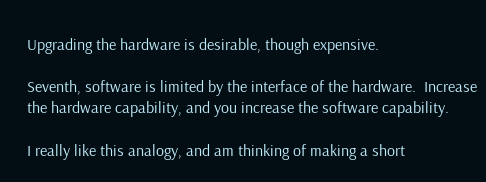Upgrading the hardware is desirable, though expensive.

Seventh, software is limited by the interface of the hardware.  Increase the hardware capability, and you increase the software capability.

I really like this analogy, and am thinking of making a short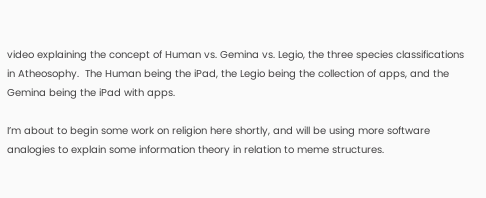video explaining the concept of Human vs. Gemina vs. Legio, the three species classifications in Atheosophy.  The Human being the iPad, the Legio being the collection of apps, and the Gemina being the iPad with apps.

I’m about to begin some work on religion here shortly, and will be using more software analogies to explain some information theory in relation to meme structures.